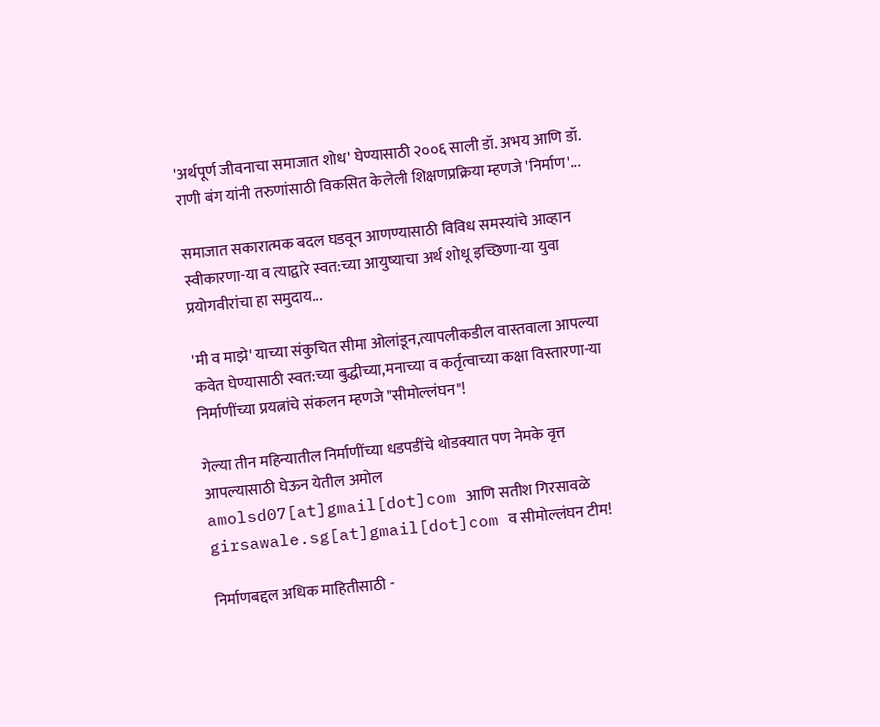'अर्थपूर्ण जीवनाचा समाजात शोध' घेण्यासाठी २००६ साली डॉ. अभय आणि डॉ. राणी बंग यांनी तरुणांसाठी विकसित केलेली शिक्षणप्रक्रिया म्हणजे 'निर्माण'...

समाजात सकारात्मक बदल घडवून आणण्यासाठी विविध समस्यांचे आव्हान स्वीकारणा-या व त्याद्वारे स्वत:च्या आयुष्याचा अर्थ शोधू इच्छिणा-या युवा प्रयोगवीरांचा हा समुदाय...

'मी व माझे' याच्या संकुचित सीमा ओलांडून,त्यापलीकडील वास्तवाला आपल्या कवेत घेण्यासाठी स्वत:च्या बुद्धीच्या,मनाच्या व कर्तृत्वाच्या कक्षा विस्तारणा-या निर्माणींच्या प्रयत्नांचे संकलन म्हणजे "सीमोल्लंघन"!

गेल्या तीन महिन्यातील निर्माणींच्या धडपडींचे थोडक्यात पण नेमके वृत्त आपल्यासाठी घेऊन येतील अमोल amolsd07[at]gmail[dot]com आणि सतीश गिरसावळे girsawale.sg[at]gmail[dot]com व सीमोल्लंघन टीम!

निर्माणबद्दल अधिक माहितीसाठी -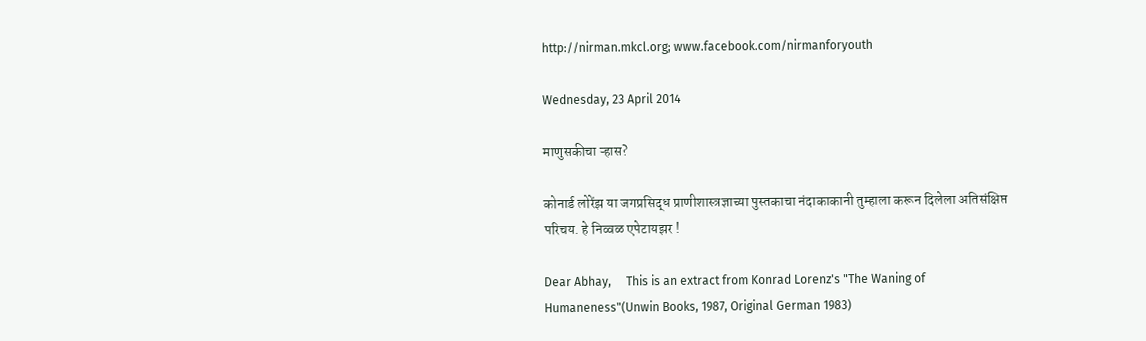http://nirman.mkcl.org; www.facebook.com/nirmanforyouth

Wednesday, 23 April 2014

माणुसकीचा ऱ्हास?

कोनार्ड लोरेंझ या जगप्रसिद्ध प्राणीशास्त्रज्ञाच्या पुस्तकाचा नंदाकाकानी तुम्हाला करून दिलेला अतिसंक्षिप्त परिचय. हे निव्वळ एपेटायझर !

Dear Abhay,     This is an extract from Konrad Lorenz's "The Waning of Humaneness"(Unwin Books, 1987, Original German 1983)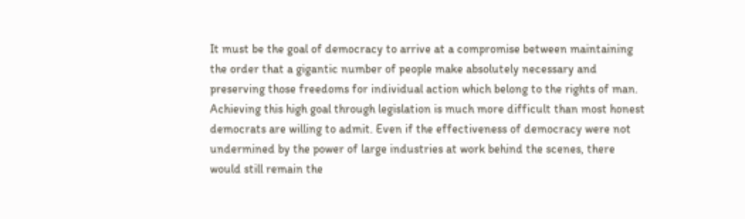It must be the goal of democracy to arrive at a compromise between maintaining the order that a gigantic number of people make absolutely necessary and preserving those freedoms for individual action which belong to the rights of man. Achieving this high goal through legislation is much more difficult than most honest democrats are willing to admit. Even if the effectiveness of democracy were not undermined by the power of large industries at work behind the scenes, there would still remain the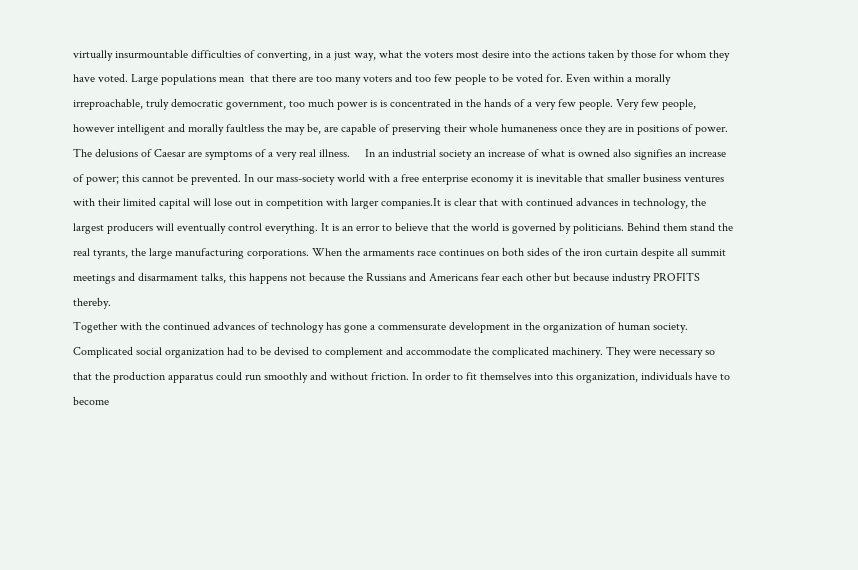virtually insurmountable difficulties of converting, in a just way, what the voters most desire into the actions taken by those for whom they have voted. Large populations mean  that there are too many voters and too few people to be voted for. Even within a morally irreproachable, truly democratic government, too much power is is concentrated in the hands of a very few people. Very few people, however intelligent and morally faultless the may be, are capable of preserving their whole humaneness once they are in positions of power. The delusions of Caesar are symptoms of a very real illness.     In an industrial society an increase of what is owned also signifies an increase of power; this cannot be prevented. In our mass-society world with a free enterprise economy it is inevitable that smaller business ventures with their limited capital will lose out in competition with larger companies.It is clear that with continued advances in technology, the largest producers will eventually control everything. It is an error to believe that the world is governed by politicians. Behind them stand the real tyrants, the large manufacturing corporations. When the armaments race continues on both sides of the iron curtain despite all summit meetings and disarmament talks, this happens not because the Russians and Americans fear each other but because industry PROFITS thereby.
Together with the continued advances of technology has gone a commensurate development in the organization of human society. Complicated social organization had to be devised to complement and accommodate the complicated machinery. They were necessary so that the production apparatus could run smoothly and without friction. In order to fit themselves into this organization, individuals have to become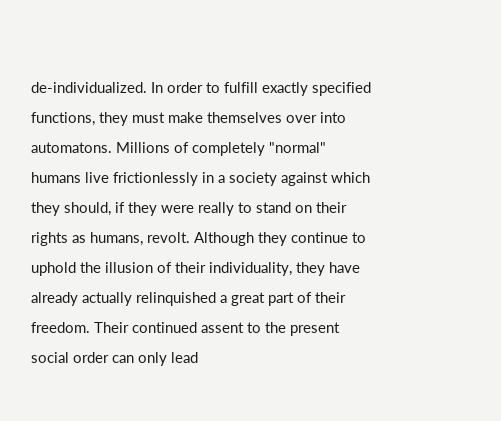de-individualized. In order to fulfill exactly specified functions, they must make themselves over into automatons. Millions of completely "normal" humans live frictionlessly in a society against which they should, if they were really to stand on their rights as humans, revolt. Although they continue to uphold the illusion of their individuality, they have already actually relinquished a great part of their freedom. Their continued assent to the present social order can only lead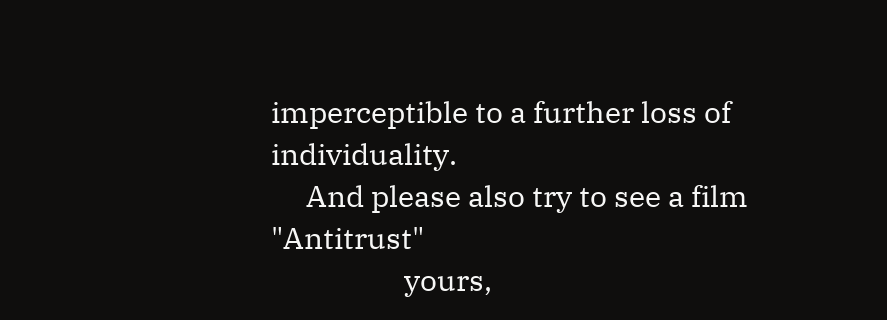imperceptible to a further loss of individuality.
     And please also try to see a film "Antitrust"
                   yours,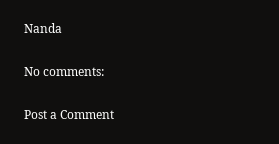Nanda

No comments:

Post a Comment